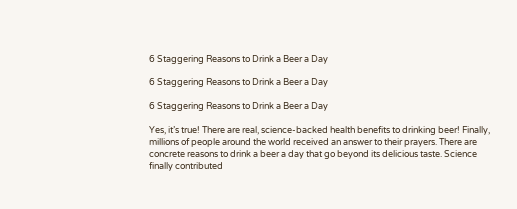6 Staggering Reasons to Drink a Beer a Day

6 Staggering Reasons to Drink a Beer a Day

6 Staggering Reasons to Drink a Beer a Day

Yes, it’s true! There are real, science-backed health benefits to drinking beer! Finally, millions of people around the world received an answer to their prayers. There are concrete reasons to drink a beer a day that go beyond its delicious taste. Science finally contributed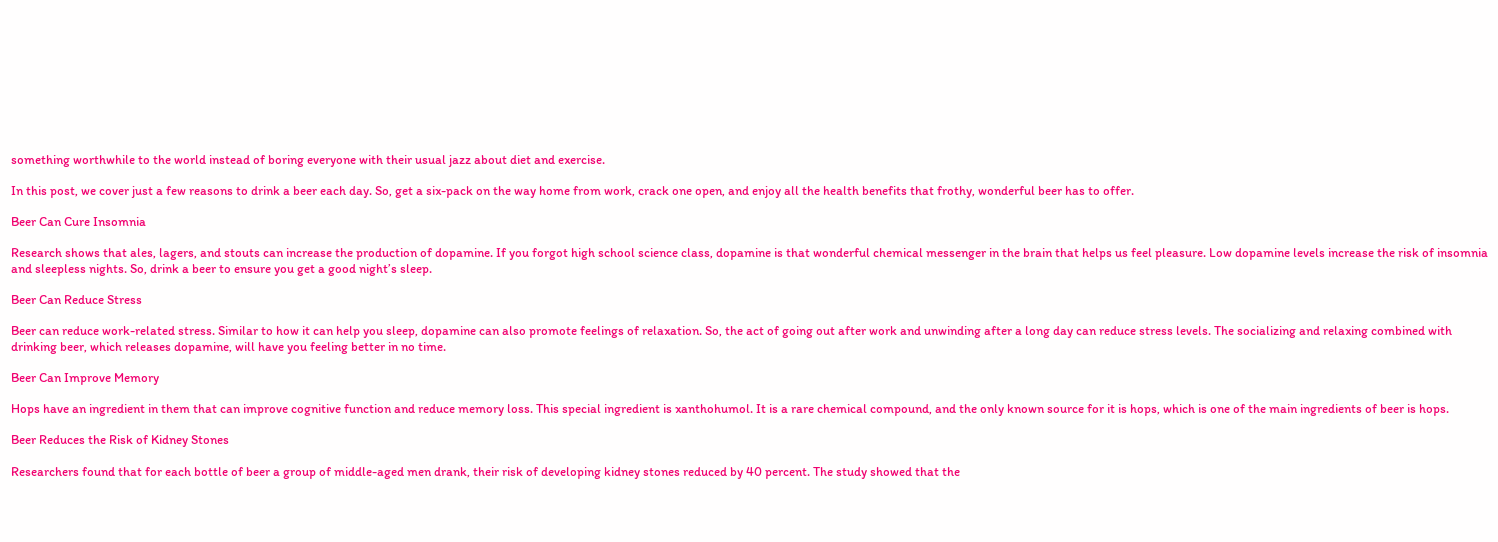something worthwhile to the world instead of boring everyone with their usual jazz about diet and exercise.

In this post, we cover just a few reasons to drink a beer each day. So, get a six-pack on the way home from work, crack one open, and enjoy all the health benefits that frothy, wonderful beer has to offer.

Beer Can Cure Insomnia

Research shows that ales, lagers, and stouts can increase the production of dopamine. If you forgot high school science class, dopamine is that wonderful chemical messenger in the brain that helps us feel pleasure. Low dopamine levels increase the risk of insomnia and sleepless nights. So, drink a beer to ensure you get a good night’s sleep.

Beer Can Reduce Stress

Beer can reduce work-related stress. Similar to how it can help you sleep, dopamine can also promote feelings of relaxation. So, the act of going out after work and unwinding after a long day can reduce stress levels. The socializing and relaxing combined with drinking beer, which releases dopamine, will have you feeling better in no time.

Beer Can Improve Memory

Hops have an ingredient in them that can improve cognitive function and reduce memory loss. This special ingredient is xanthohumol. It is a rare chemical compound, and the only known source for it is hops, which is one of the main ingredients of beer is hops.

Beer Reduces the Risk of Kidney Stones

Researchers found that for each bottle of beer a group of middle-aged men drank, their risk of developing kidney stones reduced by 40 percent. The study showed that the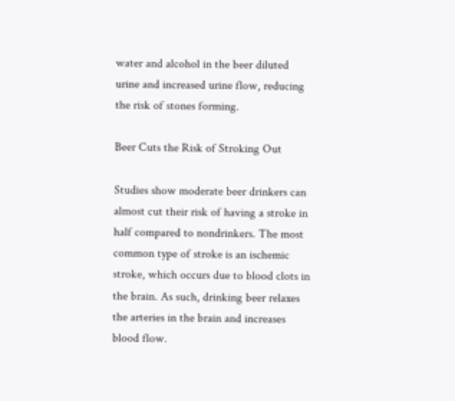water and alcohol in the beer diluted urine and increased urine flow, reducing the risk of stones forming.

Beer Cuts the Risk of Stroking Out

Studies show moderate beer drinkers can almost cut their risk of having a stroke in half compared to nondrinkers. The most common type of stroke is an ischemic stroke, which occurs due to blood clots in the brain. As such, drinking beer relaxes the arteries in the brain and increases blood flow.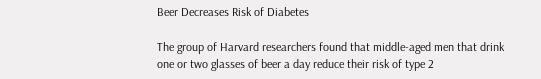Beer Decreases Risk of Diabetes

The group of Harvard researchers found that middle-aged men that drink one or two glasses of beer a day reduce their risk of type 2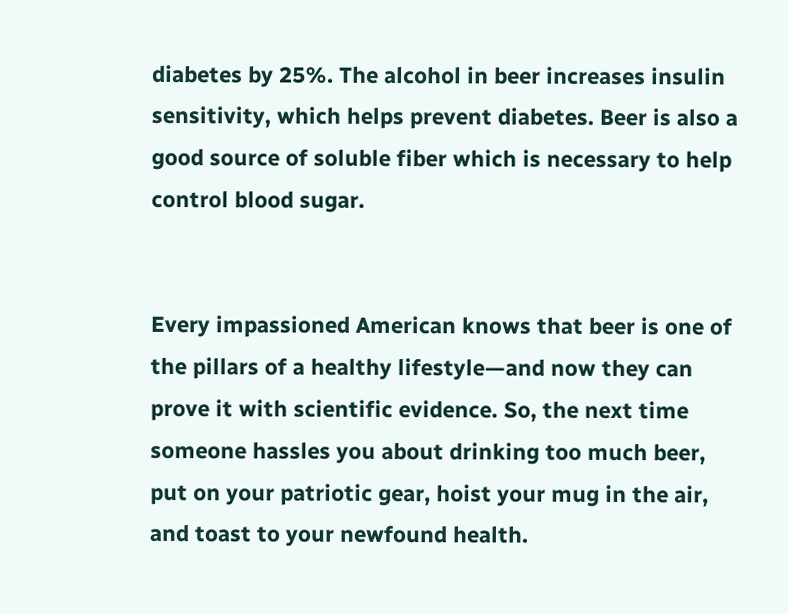diabetes by 25%. The alcohol in beer increases insulin sensitivity, which helps prevent diabetes. Beer is also a good source of soluble fiber which is necessary to help control blood sugar.


Every impassioned American knows that beer is one of the pillars of a healthy lifestyle—and now they can prove it with scientific evidence. So, the next time someone hassles you about drinking too much beer, put on your patriotic gear, hoist your mug in the air, and toast to your newfound health.